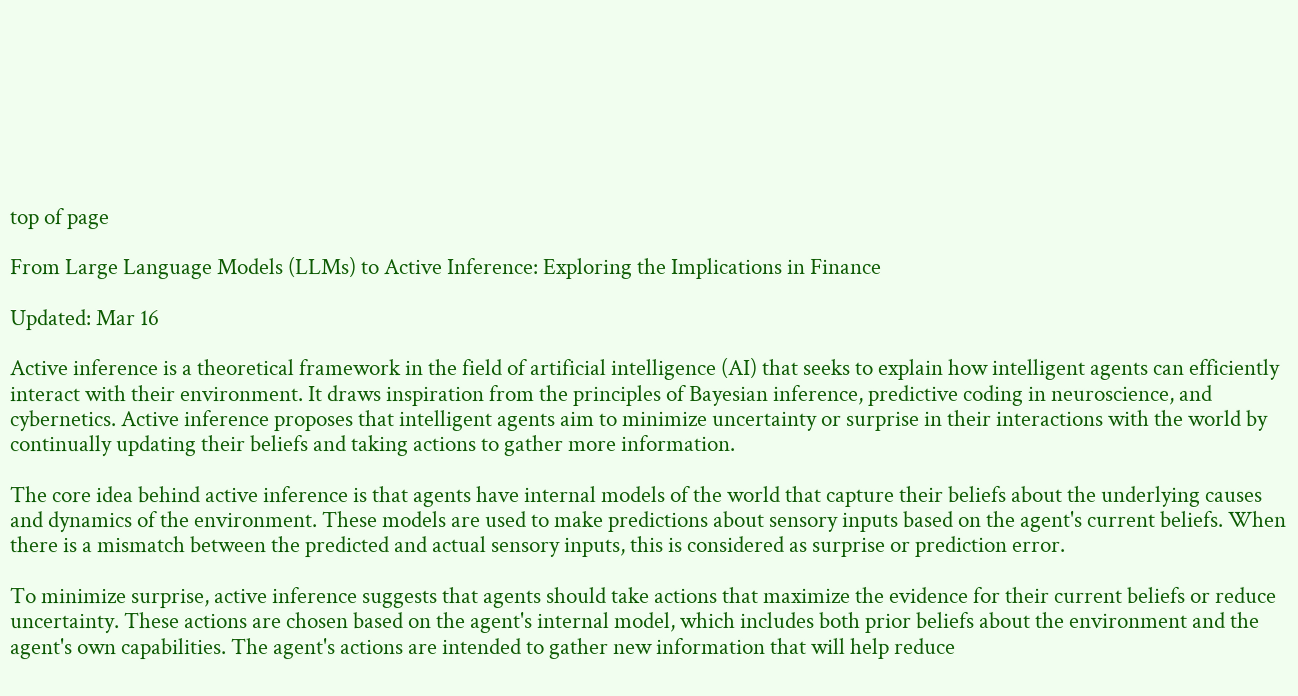top of page

From Large Language Models (LLMs) to Active Inference: Exploring the Implications in Finance

Updated: Mar 16

Active inference is a theoretical framework in the field of artificial intelligence (AI) that seeks to explain how intelligent agents can efficiently interact with their environment. It draws inspiration from the principles of Bayesian inference, predictive coding in neuroscience, and cybernetics. Active inference proposes that intelligent agents aim to minimize uncertainty or surprise in their interactions with the world by continually updating their beliefs and taking actions to gather more information.

The core idea behind active inference is that agents have internal models of the world that capture their beliefs about the underlying causes and dynamics of the environment. These models are used to make predictions about sensory inputs based on the agent's current beliefs. When there is a mismatch between the predicted and actual sensory inputs, this is considered as surprise or prediction error.

To minimize surprise, active inference suggests that agents should take actions that maximize the evidence for their current beliefs or reduce uncertainty. These actions are chosen based on the agent's internal model, which includes both prior beliefs about the environment and the agent's own capabilities. The agent's actions are intended to gather new information that will help reduce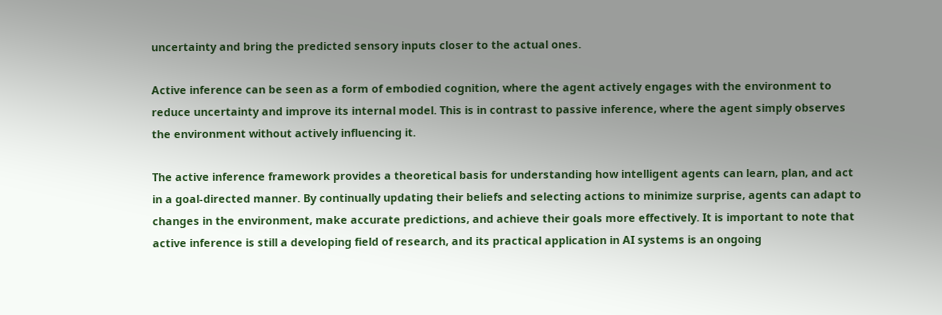uncertainty and bring the predicted sensory inputs closer to the actual ones.

Active inference can be seen as a form of embodied cognition, where the agent actively engages with the environment to reduce uncertainty and improve its internal model. This is in contrast to passive inference, where the agent simply observes the environment without actively influencing it.

The active inference framework provides a theoretical basis for understanding how intelligent agents can learn, plan, and act in a goal-directed manner. By continually updating their beliefs and selecting actions to minimize surprise, agents can adapt to changes in the environment, make accurate predictions, and achieve their goals more effectively. It is important to note that active inference is still a developing field of research, and its practical application in AI systems is an ongoing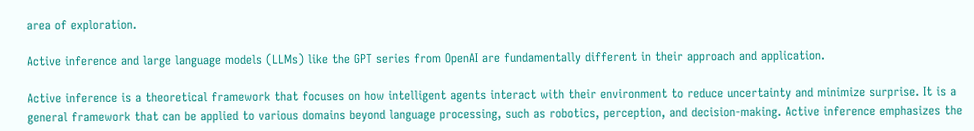area of exploration.

Active inference and large language models (LLMs) like the GPT series from OpenAI are fundamentally different in their approach and application.

Active inference is a theoretical framework that focuses on how intelligent agents interact with their environment to reduce uncertainty and minimize surprise. It is a general framework that can be applied to various domains beyond language processing, such as robotics, perception, and decision-making. Active inference emphasizes the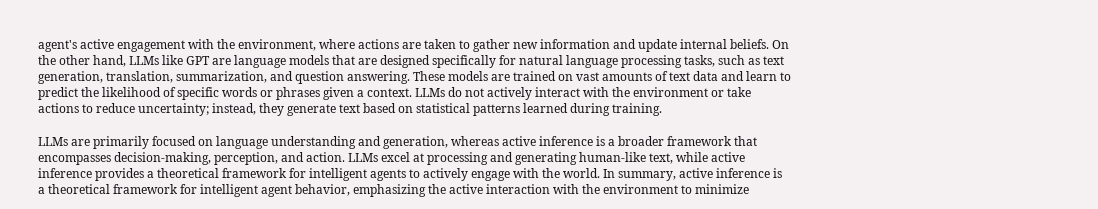agent's active engagement with the environment, where actions are taken to gather new information and update internal beliefs. On the other hand, LLMs like GPT are language models that are designed specifically for natural language processing tasks, such as text generation, translation, summarization, and question answering. These models are trained on vast amounts of text data and learn to predict the likelihood of specific words or phrases given a context. LLMs do not actively interact with the environment or take actions to reduce uncertainty; instead, they generate text based on statistical patterns learned during training.

LLMs are primarily focused on language understanding and generation, whereas active inference is a broader framework that encompasses decision-making, perception, and action. LLMs excel at processing and generating human-like text, while active inference provides a theoretical framework for intelligent agents to actively engage with the world. In summary, active inference is a theoretical framework for intelligent agent behavior, emphasizing the active interaction with the environment to minimize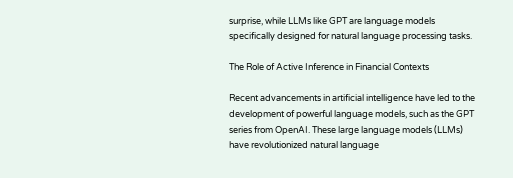surprise, while LLMs like GPT are language models specifically designed for natural language processing tasks.

The Role of Active Inference in Financial Contexts

Recent advancements in artificial intelligence have led to the development of powerful language models, such as the GPT series from OpenAI. These large language models (LLMs) have revolutionized natural language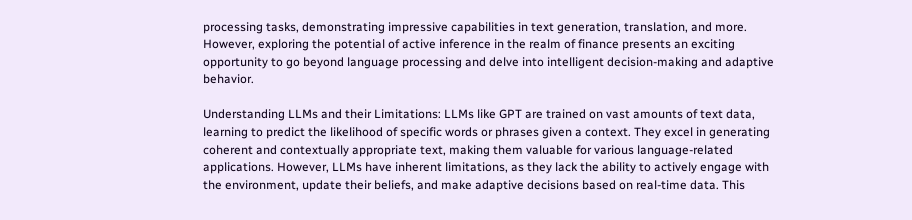processing tasks, demonstrating impressive capabilities in text generation, translation, and more. However, exploring the potential of active inference in the realm of finance presents an exciting opportunity to go beyond language processing and delve into intelligent decision-making and adaptive behavior.

Understanding LLMs and their Limitations: LLMs like GPT are trained on vast amounts of text data, learning to predict the likelihood of specific words or phrases given a context. They excel in generating coherent and contextually appropriate text, making them valuable for various language-related applications. However, LLMs have inherent limitations, as they lack the ability to actively engage with the environment, update their beliefs, and make adaptive decisions based on real-time data. This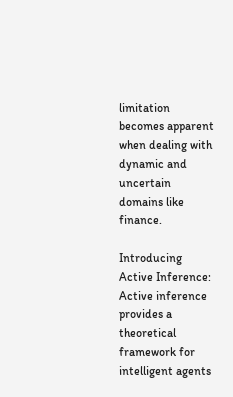limitation becomes apparent when dealing with dynamic and uncertain domains like finance.

Introducing Active Inference: Active inference provides a theoretical framework for intelligent agents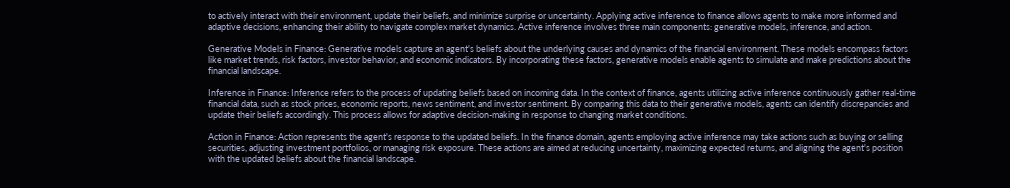to actively interact with their environment, update their beliefs, and minimize surprise or uncertainty. Applying active inference to finance allows agents to make more informed and adaptive decisions, enhancing their ability to navigate complex market dynamics. Active inference involves three main components: generative models, inference, and action.

Generative Models in Finance: Generative models capture an agent's beliefs about the underlying causes and dynamics of the financial environment. These models encompass factors like market trends, risk factors, investor behavior, and economic indicators. By incorporating these factors, generative models enable agents to simulate and make predictions about the financial landscape.

Inference in Finance: Inference refers to the process of updating beliefs based on incoming data. In the context of finance, agents utilizing active inference continuously gather real-time financial data, such as stock prices, economic reports, news sentiment, and investor sentiment. By comparing this data to their generative models, agents can identify discrepancies and update their beliefs accordingly. This process allows for adaptive decision-making in response to changing market conditions.

Action in Finance: Action represents the agent's response to the updated beliefs. In the finance domain, agents employing active inference may take actions such as buying or selling securities, adjusting investment portfolios, or managing risk exposure. These actions are aimed at reducing uncertainty, maximizing expected returns, and aligning the agent's position with the updated beliefs about the financial landscape.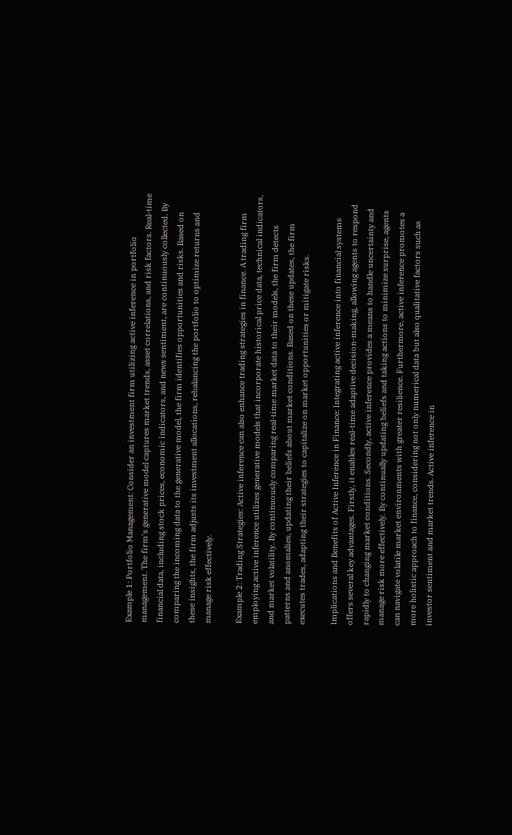Example 1: Portfolio Management: Consider an investment firm utilizing active inference in portfolio management. The firm's generative model captures market trends, asset correlations, and risk factors. Real-time financial data, including stock prices, economic indicators, and news sentiment, are continuously collected. By comparing the incoming data to the generative model, the firm identifies opportunities and risks. Based on these insights, the firm adjusts its investment allocations, rebalancing the portfolio to optimize returns and manage risk effectively.

Example 2: Trading Strategies: Active inference can also enhance trading strategies in finance. A trading firm employing active inference utilizes generative models that incorporate historical price data, technical indicators, and market volatility. By continuously comparing real-time market data to their models, the firm detects patterns and anomalies, updating their beliefs about market conditions. Based on these updates, the firm executes trades, adapting their strategies to capitalize on market opportunities or mitigate risks.

Implications and Benefits of Active Inference in Finance: Integrating active inference into financial systems offers several key advantages. Firstly, it enables real-time adaptive decision-making, allowing agents to respond rapidly to changing market conditions. Secondly, active inference provides a means to handle uncertainty and manage risk more effectively. By continually updating beliefs and taking actions to minimize surprise, agents can navigate volatile market environments with greater resilience. Furthermore, active inference promotes a more holistic approach to finance, considering not only numerical data but also qualitative factors such as investor sentiment and market trends. Active inference in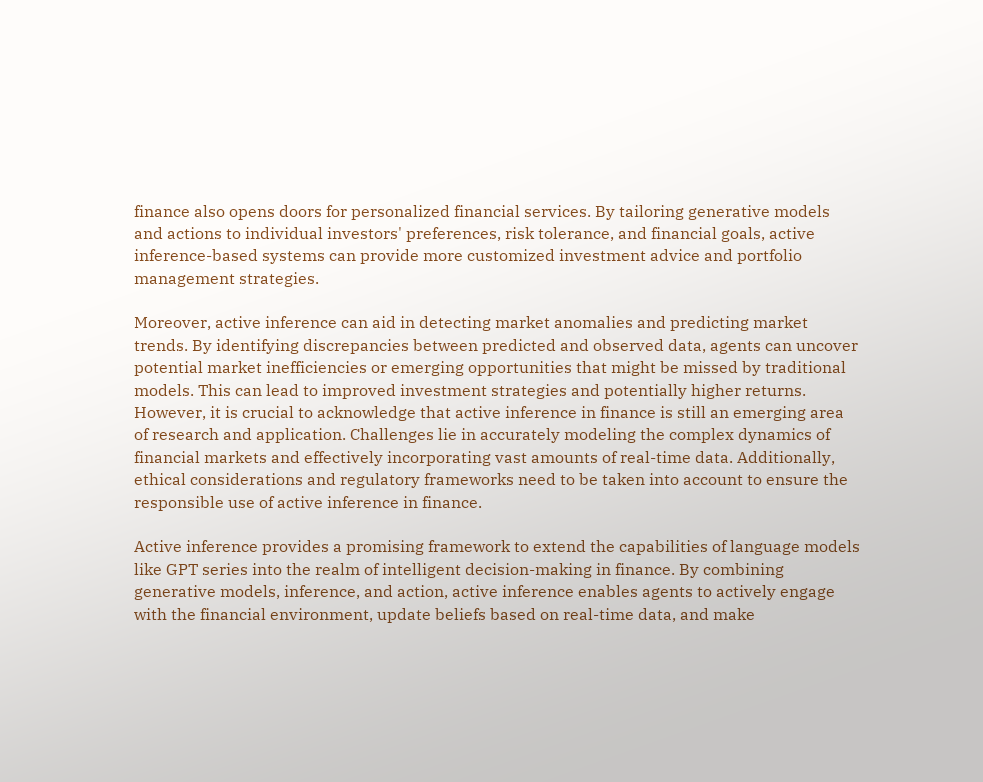finance also opens doors for personalized financial services. By tailoring generative models and actions to individual investors' preferences, risk tolerance, and financial goals, active inference-based systems can provide more customized investment advice and portfolio management strategies.

Moreover, active inference can aid in detecting market anomalies and predicting market trends. By identifying discrepancies between predicted and observed data, agents can uncover potential market inefficiencies or emerging opportunities that might be missed by traditional models. This can lead to improved investment strategies and potentially higher returns. However, it is crucial to acknowledge that active inference in finance is still an emerging area of research and application. Challenges lie in accurately modeling the complex dynamics of financial markets and effectively incorporating vast amounts of real-time data. Additionally, ethical considerations and regulatory frameworks need to be taken into account to ensure the responsible use of active inference in finance.

Active inference provides a promising framework to extend the capabilities of language models like GPT series into the realm of intelligent decision-making in finance. By combining generative models, inference, and action, active inference enables agents to actively engage with the financial environment, update beliefs based on real-time data, and make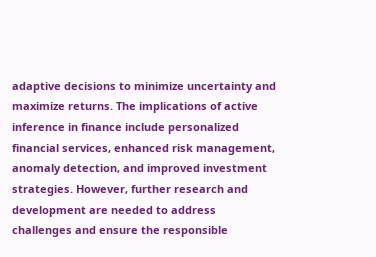adaptive decisions to minimize uncertainty and maximize returns. The implications of active inference in finance include personalized financial services, enhanced risk management, anomaly detection, and improved investment strategies. However, further research and development are needed to address challenges and ensure the responsible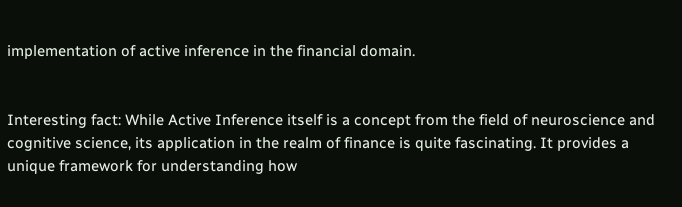implementation of active inference in the financial domain.


Interesting fact: While Active Inference itself is a concept from the field of neuroscience and cognitive science, its application in the realm of finance is quite fascinating. It provides a unique framework for understanding how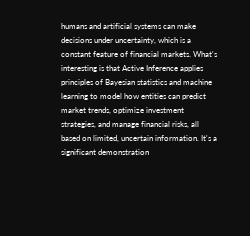humans and artificial systems can make decisions under uncertainty, which is a constant feature of financial markets. What's interesting is that Active Inference applies principles of Bayesian statistics and machine learning to model how entities can predict market trends, optimize investment strategies, and manage financial risks, all based on limited, uncertain information. It's a significant demonstration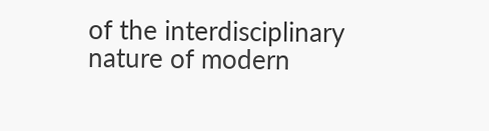of the interdisciplinary nature of modern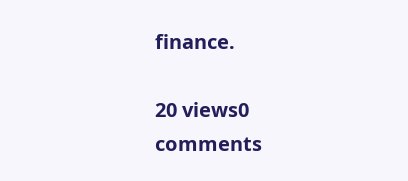finance.

20 views0 comments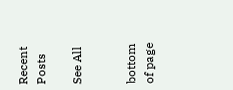Recent Posts

See All


bottom of page